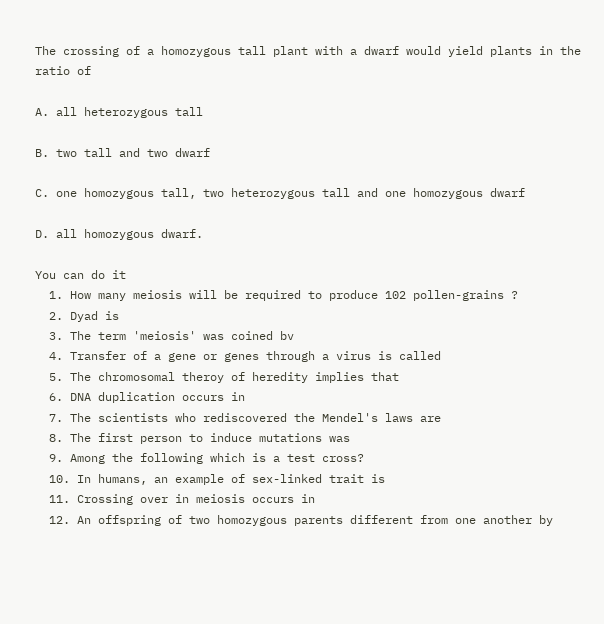The crossing of a homozygous tall plant with a dwarf would yield plants in the ratio of

A. all heterozygous tall

B. two tall and two dwarf

C. one homozygous tall, two heterozygous tall and one homozygous dwarf

D. all homozygous dwarf.

You can do it
  1. How many meiosis will be required to produce 102 pollen-grains ?
  2. Dyad is
  3. The term 'meiosis' was coined bv
  4. Transfer of a gene or genes through a virus is called
  5. The chromosomal theroy of heredity implies that
  6. DNA duplication occurs in
  7. The scientists who rediscovered the Mendel's laws are
  8. The first person to induce mutations was
  9. Among the following which is a test cross?
  10. In humans, an example of sex-linked trait is
  11. Crossing over in meiosis occurs in
  12. An offspring of two homozygous parents different from one another by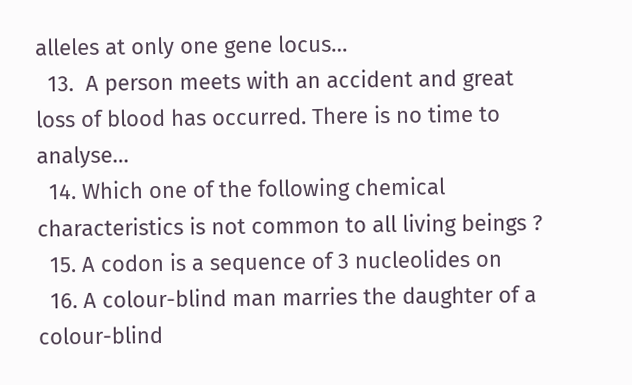alleles at only one gene locus…
  13.  A person meets with an accident and great loss of blood has occurred. There is no time to analyse…
  14. Which one of the following chemical characteristics is not common to all living beings ?
  15. A codon is a sequence of 3 nucleolides on
  16. A colour-blind man marries the daughter of a colour-blind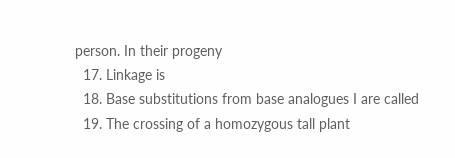person. In their progeny
  17. Linkage is
  18. Base substitutions from base analogues I are called
  19. The crossing of a homozygous tall plant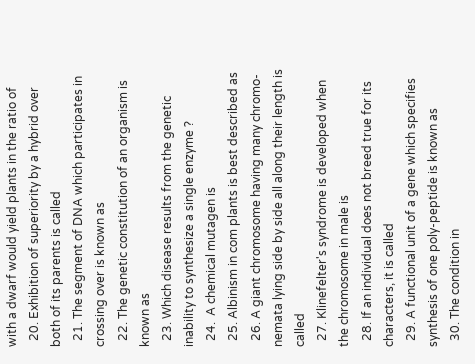with a dwarf would yield plants in the ratio of
  20. Exhibition of superiority by a hybrid over both of its parents is called
  21. The segment of DNA which participates in crossing over is known as
  22. The genetic constitution of an organism is known as
  23. Which disease results from the genetic inability to synthesize a single enzyme ?
  24.  A chemical mutagen is
  25. Albinism in com plants is best described as
  26. A giant chromosome having many chromo-nemata lying side by side all along their length is called
  27. Klinefelter's syndrome is developed when the chromosome in male is
  28. If an individual does not breed true for its characters, it is called
  29. A functional unit of a gene which specifies synthesis of one poly-peptide is known as
  30. The condition in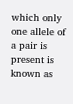which only one allele of a pair is present is known as